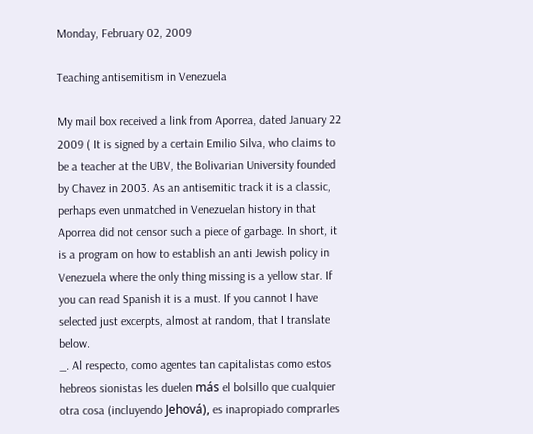Monday, February 02, 2009

Teaching antisemitism in Venezuela

My mail box received a link from Aporrea, dated January 22 2009 ( It is signed by a certain Emilio Silva, who claims to be a teacher at the UBV, the Bolivarian University founded by Chavez in 2003. As an antisemitic track it is a classic, perhaps even unmatched in Venezuelan history in that Aporrea did not censor such a piece of garbage. In short, it is a program on how to establish an anti Jewish policy in Venezuela where the only thing missing is a yellow star. If you can read Spanish it is a must. If you cannot I have selected just excerpts, almost at random, that I translate below.
_. Al respecto, como agentes tan capitalistas como estos hebreos sionistas les duelen más el bolsillo que cualquier otra cosa (incluyendo Jehová), es inapropiado comprarles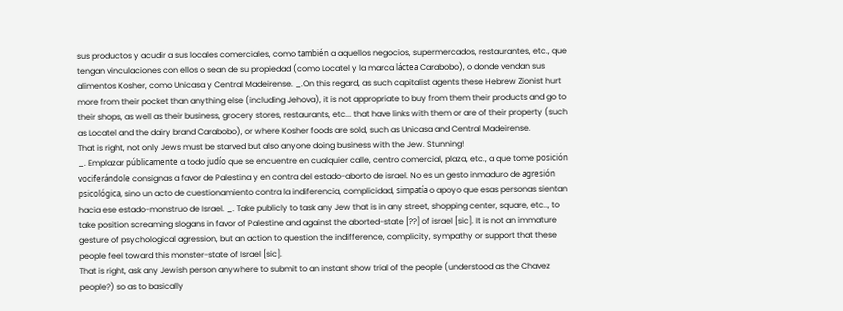sus productos y acudir a sus locales comerciales, como también a aquellos negocios, supermercados, restaurantes, etc., que tengan vinculaciones con ellos o sean de su propiedad (como Locatel y la marca láctea Carabobo), o donde vendan sus alimentos Kosher, como Unicasa y Central Madeirense. _.On this regard, as such capitalist agents these Hebrew Zionist hurt more from their pocket than anything else (including Jehova), it is not appropriate to buy from them their products and go to their shops, as well as their business, grocery stores, restaurants, etc... that have links with them or are of their property (such as Locatel and the dairy brand Carabobo), or where Kosher foods are sold, such as Unicasa and Central Madeirense.
That is right, not only Jews must be starved but also anyone doing business with the Jew. Stunning!
_. Emplazar públicamente a todo judío que se encuentre en cualquier calle, centro comercial, plaza, etc., a que tome posición vociferándole consignas a favor de Palestina y en contra del estado-aborto de israel. No es un gesto inmaduro de agresión psicológica, sino un acto de cuestionamiento contra la indiferencia, complicidad, simpatía o apoyo que esas personas sientan hacia ese estado-monstruo de Israel. _. Take publicly to task any Jew that is in any street, shopping center, square, etc.., to take position screaming slogans in favor of Palestine and against the aborted-state [??] of israel [sic]. It is not an immature gesture of psychological agression, but an action to question the indifference, complicity, sympathy or support that these people feel toward this monster-state of Israel [sic].
That is right, ask any Jewish person anywhere to submit to an instant show trial of the people (understood as the Chavez people?) so as to basically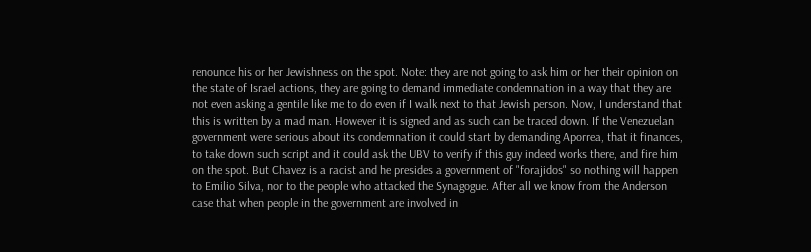renounce his or her Jewishness on the spot. Note: they are not going to ask him or her their opinion on the state of Israel actions, they are going to demand immediate condemnation in a way that they are not even asking a gentile like me to do even if I walk next to that Jewish person. Now, I understand that this is written by a mad man. However it is signed and as such can be traced down. If the Venezuelan government were serious about its condemnation it could start by demanding Aporrea, that it finances, to take down such script and it could ask the UBV to verify if this guy indeed works there, and fire him on the spot. But Chavez is a racist and he presides a government of "forajidos" so nothing will happen to Emilio Silva, nor to the people who attacked the Synagogue. After all we know from the Anderson case that when people in the government are involved in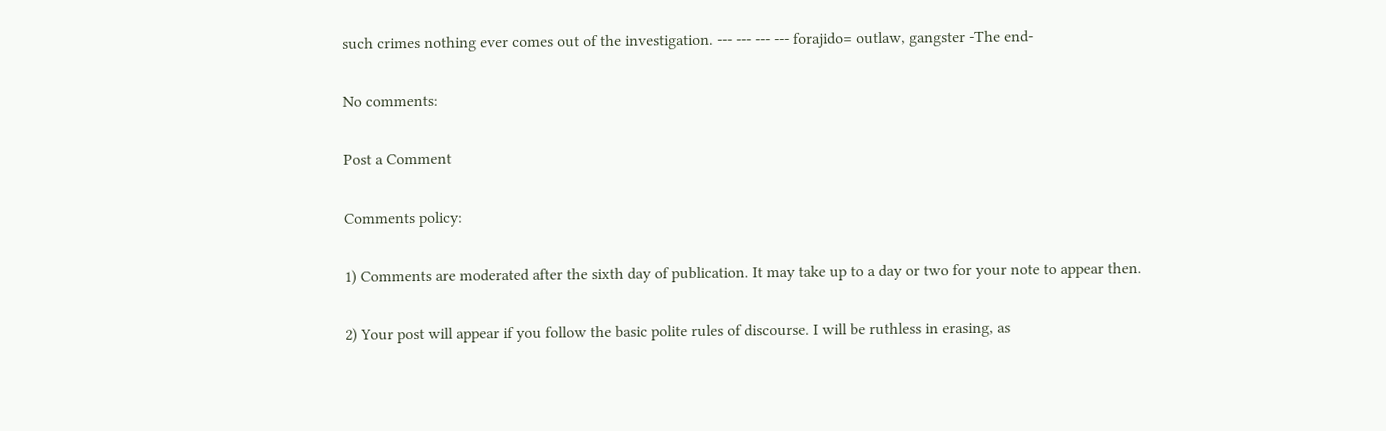such crimes nothing ever comes out of the investigation. --- --- --- --- forajido= outlaw, gangster -The end-

No comments:

Post a Comment

Comments policy:

1) Comments are moderated after the sixth day of publication. It may take up to a day or two for your note to appear then.

2) Your post will appear if you follow the basic polite rules of discourse. I will be ruthless in erasing, as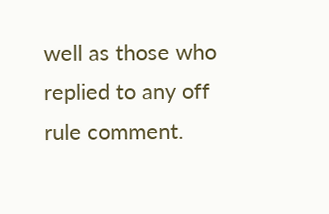well as those who replied to any off rule comment.